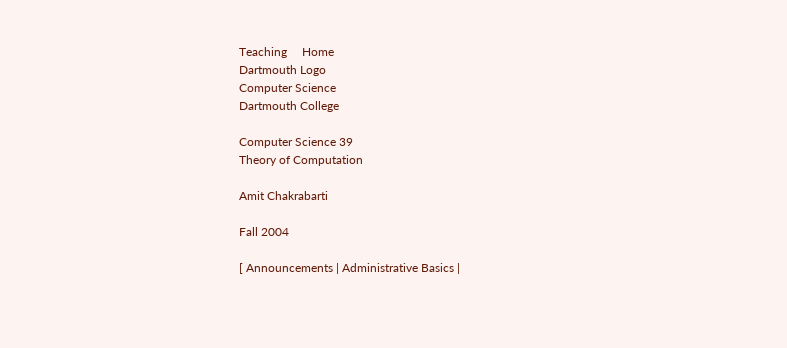Teaching     Home
Dartmouth Logo
Computer Science
Dartmouth College

Computer Science 39
Theory of Computation

Amit Chakrabarti

Fall 2004

[ Announcements | Administrative Basics |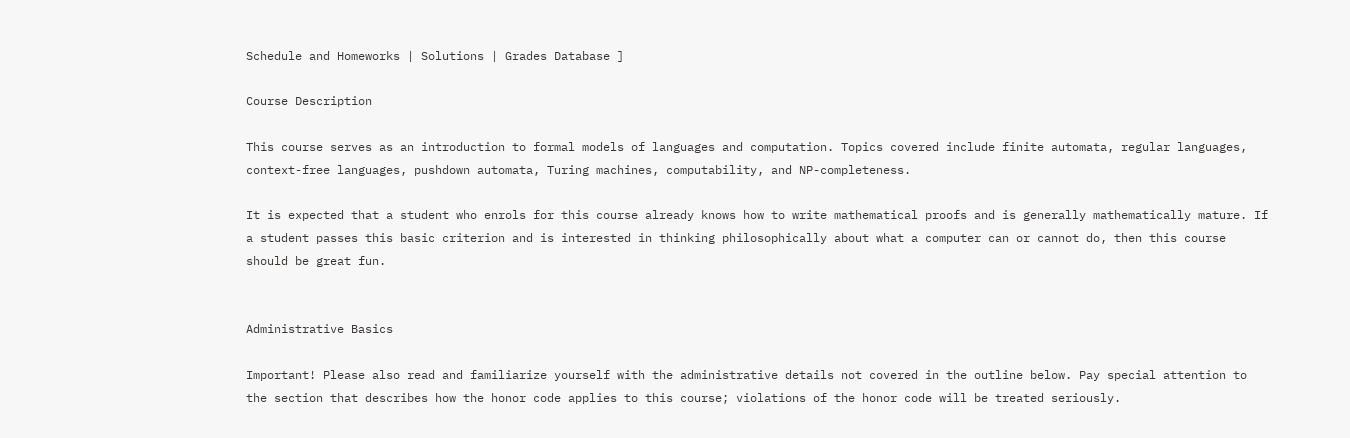Schedule and Homeworks | Solutions | Grades Database ]

Course Description

This course serves as an introduction to formal models of languages and computation. Topics covered include finite automata, regular languages, context-free languages, pushdown automata, Turing machines, computability, and NP-completeness.

It is expected that a student who enrols for this course already knows how to write mathematical proofs and is generally mathematically mature. If a student passes this basic criterion and is interested in thinking philosophically about what a computer can or cannot do, then this course should be great fun.


Administrative Basics

Important! Please also read and familiarize yourself with the administrative details not covered in the outline below. Pay special attention to the section that describes how the honor code applies to this course; violations of the honor code will be treated seriously.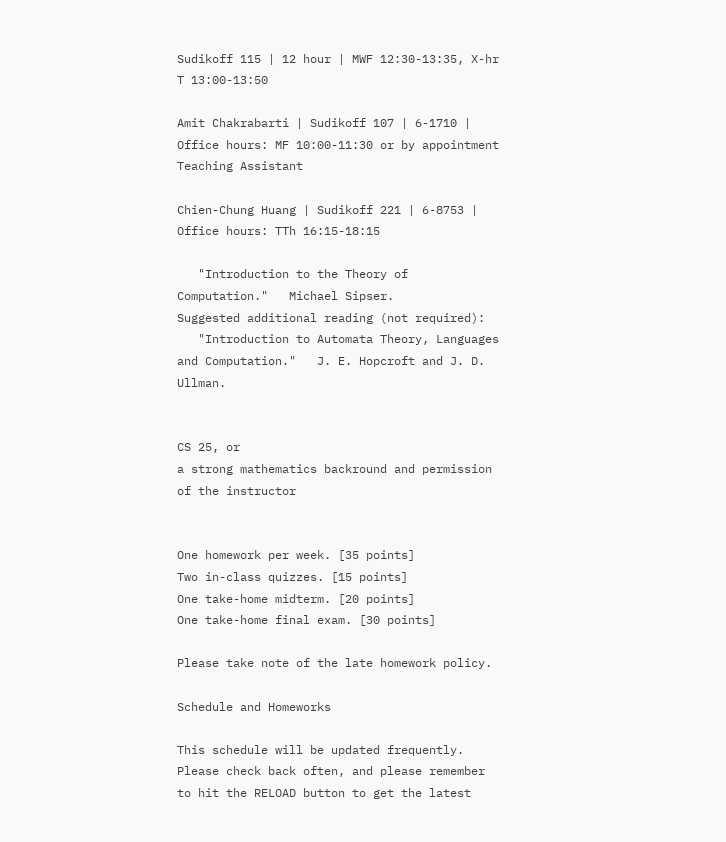Sudikoff 115 | 12 hour | MWF 12:30-13:35, X-hr T 13:00-13:50

Amit Chakrabarti | Sudikoff 107 | 6-1710 | Office hours: MF 10:00-11:30 or by appointment
Teaching Assistant

Chien-Chung Huang | Sudikoff 221 | 6-8753 | Office hours: TTh 16:15-18:15

   "Introduction to the Theory of Computation."   Michael Sipser.
Suggested additional reading (not required):
   "Introduction to Automata Theory, Languages and Computation."   J. E. Hopcroft and J. D. Ullman.


CS 25, or
a strong mathematics backround and permission of the instructor


One homework per week. [35 points]
Two in-class quizzes. [15 points]
One take-home midterm. [20 points]
One take-home final exam. [30 points]

Please take note of the late homework policy.

Schedule and Homeworks

This schedule will be updated frequently. Please check back often, and please remember to hit the RELOAD button to get the latest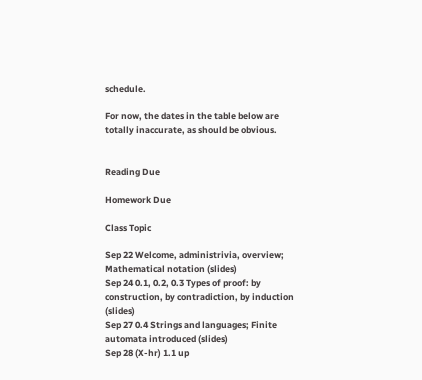schedule.

For now, the dates in the table below are totally inaccurate, as should be obvious.


Reading Due

Homework Due

Class Topic

Sep 22 Welcome, administrivia, overview; Mathematical notation (slides)
Sep 24 0.1, 0.2, 0.3 Types of proof: by construction, by contradiction, by induction (slides)
Sep 27 0.4 Strings and languages; Finite automata introduced (slides)
Sep 28 (X-hr) 1.1 up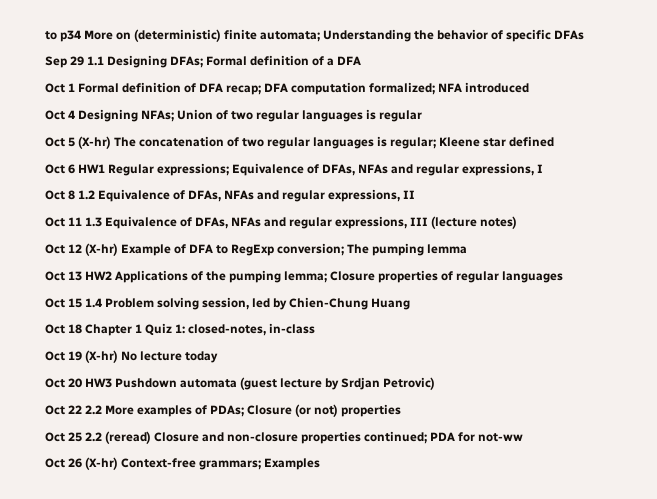to p34 More on (deterministic) finite automata; Understanding the behavior of specific DFAs
Sep 29 1.1 Designing DFAs; Formal definition of a DFA
Oct 1 Formal definition of DFA recap; DFA computation formalized; NFA introduced
Oct 4 Designing NFAs; Union of two regular languages is regular
Oct 5 (X-hr) The concatenation of two regular languages is regular; Kleene star defined
Oct 6 HW1 Regular expressions; Equivalence of DFAs, NFAs and regular expressions, I
Oct 8 1.2 Equivalence of DFAs, NFAs and regular expressions, II
Oct 11 1.3 Equivalence of DFAs, NFAs and regular expressions, III (lecture notes)
Oct 12 (X-hr) Example of DFA to RegExp conversion; The pumping lemma
Oct 13 HW2 Applications of the pumping lemma; Closure properties of regular languages
Oct 15 1.4 Problem solving session, led by Chien-Chung Huang
Oct 18 Chapter 1 Quiz 1: closed-notes, in-class
Oct 19 (X-hr) No lecture today
Oct 20 HW3 Pushdown automata (guest lecture by Srdjan Petrovic)
Oct 22 2.2 More examples of PDAs; Closure (or not) properties
Oct 25 2.2 (reread) Closure and non-closure properties continued; PDA for not-ww
Oct 26 (X-hr) Context-free grammars; Examples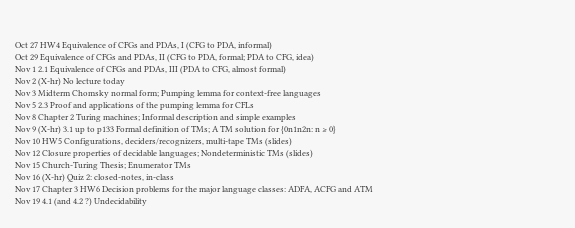Oct 27 HW4 Equivalence of CFGs and PDAs, I (CFG to PDA, informal)
Oct 29 Equivalence of CFGs and PDAs, II (CFG to PDA, formal; PDA to CFG, idea)
Nov 1 2.1 Equivalence of CFGs and PDAs, III (PDA to CFG, almost formal)
Nov 2 (X-hr) No lecture today
Nov 3 Midterm Chomsky normal form; Pumping lemma for context-free languages
Nov 5 2.3 Proof and applications of the pumping lemma for CFLs
Nov 8 Chapter 2 Turing machines; Informal description and simple examples
Nov 9 (X-hr) 3.1 up to p133 Formal definition of TMs; A TM solution for {0n1n2n: n ≥ 0}
Nov 10 HW5 Configurations, deciders/recognizers, multi-tape TMs (slides)
Nov 12 Closure properties of decidable languages; Nondeterministic TMs (slides)
Nov 15 Church-Turing Thesis; Enumerator TMs
Nov 16 (X-hr) Quiz 2: closed-notes, in-class
Nov 17 Chapter 3 HW6 Decision problems for the major language classes: ADFA, ACFG and ATM
Nov 19 4.1 (and 4.2 ?) Undecidability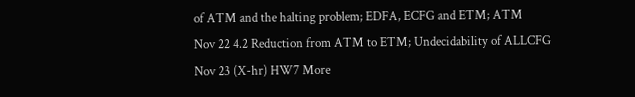of ATM and the halting problem; EDFA, ECFG and ETM; ATM
Nov 22 4.2 Reduction from ATM to ETM; Undecidability of ALLCFG
Nov 23 (X-hr) HW7 More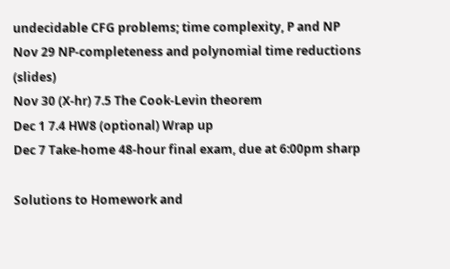undecidable CFG problems; time complexity, P and NP
Nov 29 NP-completeness and polynomial time reductions (slides)
Nov 30 (X-hr) 7.5 The Cook-Levin theorem
Dec 1 7.4 HW8 (optional) Wrap up
Dec 7 Take-home 48-hour final exam, due at 6:00pm sharp

Solutions to Homework and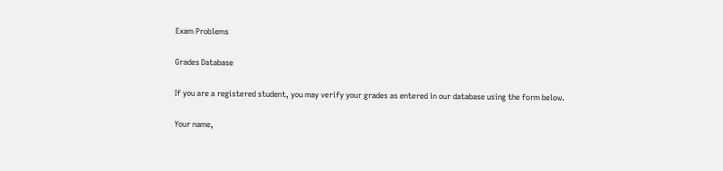Exam Problems

Grades Database

If you are a registered student, you may verify your grades as entered in our database using the form below.

Your name,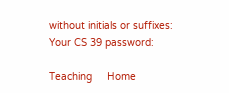without initials or suffixes:
Your CS 39 password:

Teaching     Home